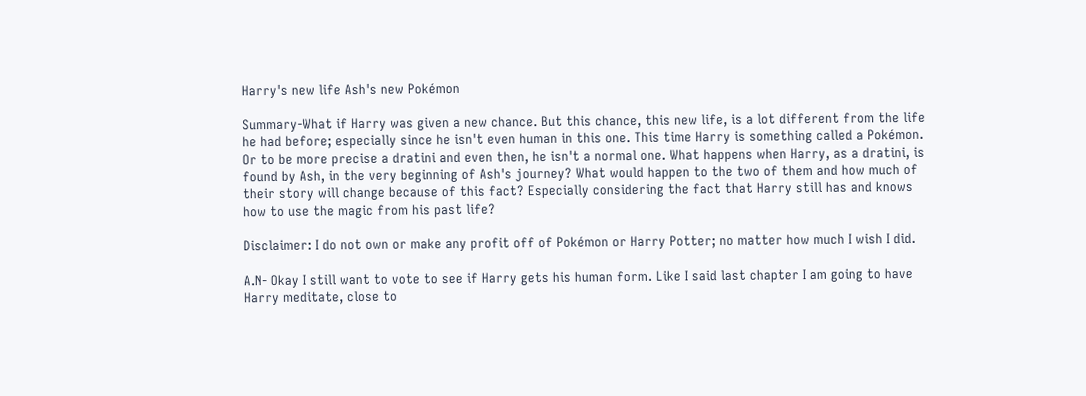Harry's new life Ash's new Pokémon

Summary-What if Harry was given a new chance. But this chance, this new life, is a lot different from the life he had before; especially since he isn't even human in this one. This time Harry is something called a Pokémon. Or to be more precise a dratini and even then, he isn't a normal one. What happens when Harry, as a dratini, is found by Ash, in the very beginning of Ash's journey? What would happen to the two of them and how much of their story will change because of this fact? Especially considering the fact that Harry still has and knows how to use the magic from his past life?

Disclaimer: I do not own or make any profit off of Pokémon or Harry Potter; no matter how much I wish I did.

A.N- Okay I still want to vote to see if Harry gets his human form. Like I said last chapter I am going to have Harry meditate, close to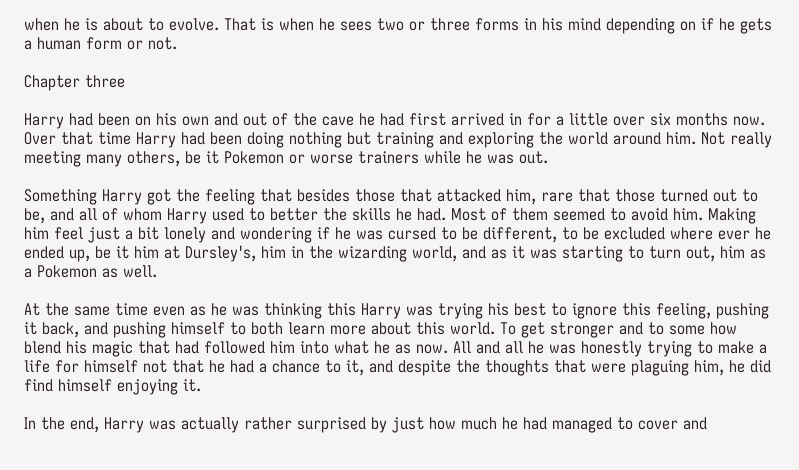when he is about to evolve. That is when he sees two or three forms in his mind depending on if he gets a human form or not.

Chapter three

Harry had been on his own and out of the cave he had first arrived in for a little over six months now. Over that time Harry had been doing nothing but training and exploring the world around him. Not really meeting many others, be it Pokemon or worse trainers while he was out.

Something Harry got the feeling that besides those that attacked him, rare that those turned out to be, and all of whom Harry used to better the skills he had. Most of them seemed to avoid him. Making him feel just a bit lonely and wondering if he was cursed to be different, to be excluded where ever he ended up, be it him at Dursley's, him in the wizarding world, and as it was starting to turn out, him as a Pokemon as well.

At the same time even as he was thinking this Harry was trying his best to ignore this feeling, pushing it back, and pushing himself to both learn more about this world. To get stronger and to some how blend his magic that had followed him into what he as now. All and all he was honestly trying to make a life for himself not that he had a chance to it, and despite the thoughts that were plaguing him, he did find himself enjoying it.

In the end, Harry was actually rather surprised by just how much he had managed to cover and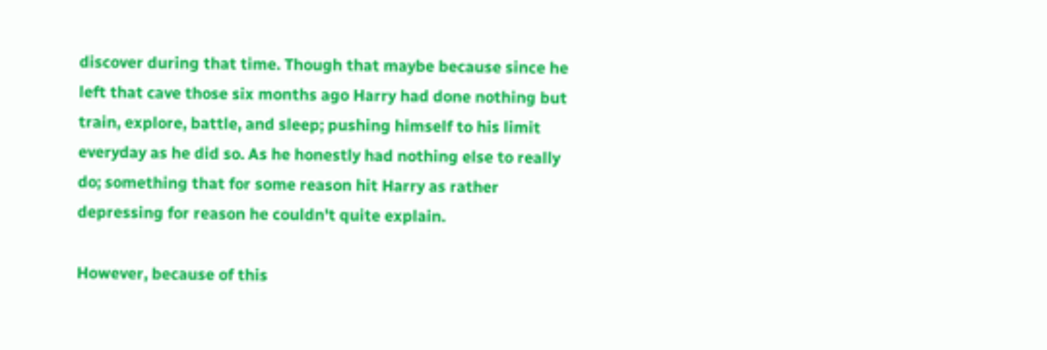discover during that time. Though that maybe because since he left that cave those six months ago Harry had done nothing but train, explore, battle, and sleep; pushing himself to his limit everyday as he did so. As he honestly had nothing else to really do; something that for some reason hit Harry as rather depressing for reason he couldn't quite explain.

However, because of this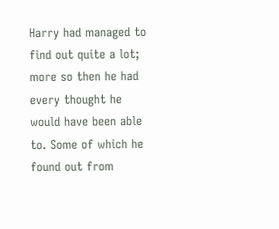Harry had managed to find out quite a lot; more so then he had every thought he would have been able to. Some of which he found out from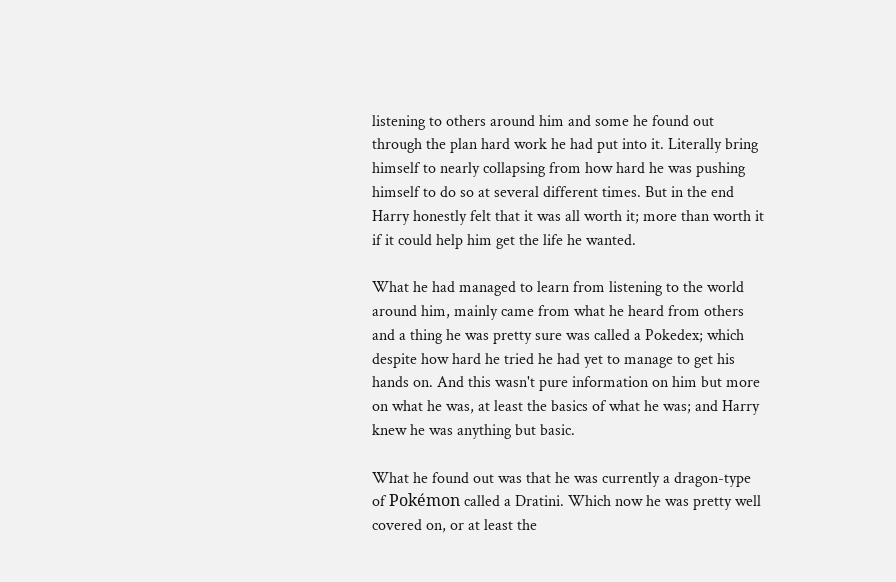listening to others around him and some he found out through the plan hard work he had put into it. Literally bring himself to nearly collapsing from how hard he was pushing himself to do so at several different times. But in the end Harry honestly felt that it was all worth it; more than worth it if it could help him get the life he wanted.

What he had managed to learn from listening to the world around him, mainly came from what he heard from others and a thing he was pretty sure was called a Pokedex; which despite how hard he tried he had yet to manage to get his hands on. And this wasn't pure information on him but more on what he was, at least the basics of what he was; and Harry knew he was anything but basic.

What he found out was that he was currently a dragon-type of Pokémon called a Dratini. Which now he was pretty well covered on, or at least the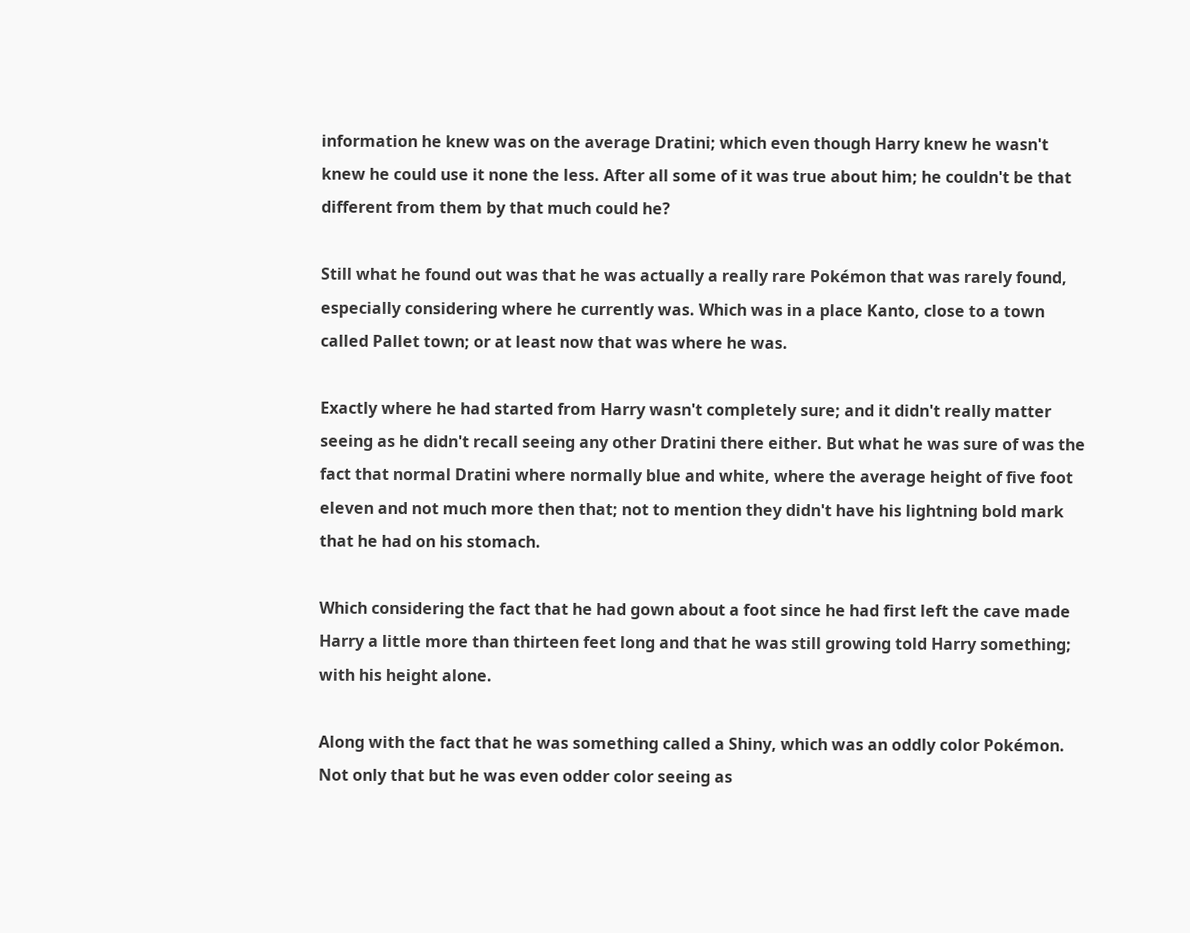information he knew was on the average Dratini; which even though Harry knew he wasn't knew he could use it none the less. After all some of it was true about him; he couldn't be that different from them by that much could he?

Still what he found out was that he was actually a really rare Pokémon that was rarely found, especially considering where he currently was. Which was in a place Kanto, close to a town called Pallet town; or at least now that was where he was.

Exactly where he had started from Harry wasn't completely sure; and it didn't really matter seeing as he didn't recall seeing any other Dratini there either. But what he was sure of was the fact that normal Dratini where normally blue and white, where the average height of five foot eleven and not much more then that; not to mention they didn't have his lightning bold mark that he had on his stomach.

Which considering the fact that he had gown about a foot since he had first left the cave made Harry a little more than thirteen feet long and that he was still growing told Harry something; with his height alone.

Along with the fact that he was something called a Shiny, which was an oddly color Pokémon. Not only that but he was even odder color seeing as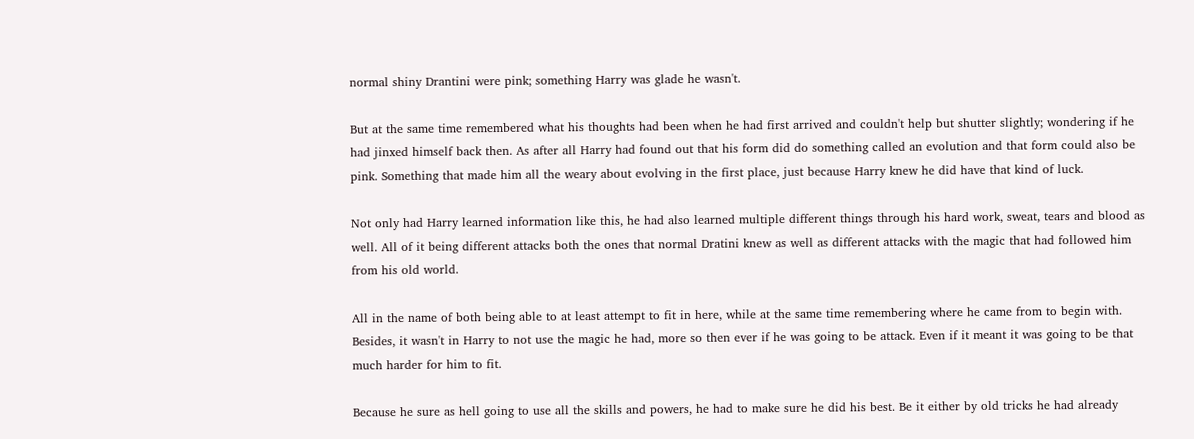normal shiny Drantini were pink; something Harry was glade he wasn't.

But at the same time remembered what his thoughts had been when he had first arrived and couldn't help but shutter slightly; wondering if he had jinxed himself back then. As after all Harry had found out that his form did do something called an evolution and that form could also be pink. Something that made him all the weary about evolving in the first place, just because Harry knew he did have that kind of luck.

Not only had Harry learned information like this, he had also learned multiple different things through his hard work, sweat, tears and blood as well. All of it being different attacks both the ones that normal Dratini knew as well as different attacks with the magic that had followed him from his old world.

All in the name of both being able to at least attempt to fit in here, while at the same time remembering where he came from to begin with. Besides, it wasn't in Harry to not use the magic he had, more so then ever if he was going to be attack. Even if it meant it was going to be that much harder for him to fit.

Because he sure as hell going to use all the skills and powers, he had to make sure he did his best. Be it either by old tricks he had already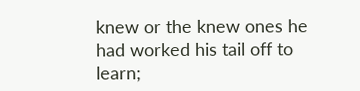knew or the knew ones he had worked his tail off to learn;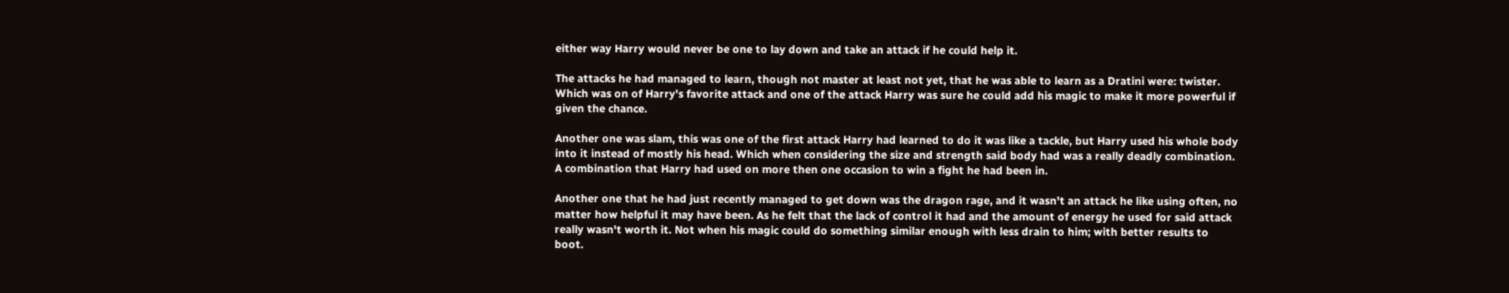either way Harry would never be one to lay down and take an attack if he could help it.

The attacks he had managed to learn, though not master at least not yet, that he was able to learn as a Dratini were: twister. Which was on of Harry's favorite attack and one of the attack Harry was sure he could add his magic to make it more powerful if given the chance.

Another one was slam, this was one of the first attack Harry had learned to do it was like a tackle, but Harry used his whole body into it instead of mostly his head. Which when considering the size and strength said body had was a really deadly combination. A combination that Harry had used on more then one occasion to win a fight he had been in.

Another one that he had just recently managed to get down was the dragon rage, and it wasn't an attack he like using often, no matter how helpful it may have been. As he felt that the lack of control it had and the amount of energy he used for said attack really wasn't worth it. Not when his magic could do something similar enough with less drain to him; with better results to boot.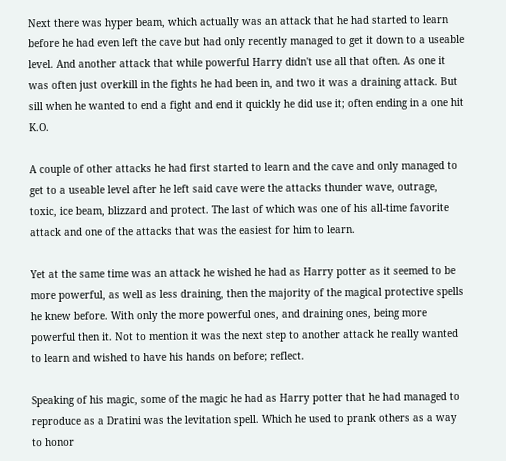Next there was hyper beam, which actually was an attack that he had started to learn before he had even left the cave but had only recently managed to get it down to a useable level. And another attack that while powerful Harry didn't use all that often. As one it was often just overkill in the fights he had been in, and two it was a draining attack. But sill when he wanted to end a fight and end it quickly he did use it; often ending in a one hit K.O.

A couple of other attacks he had first started to learn and the cave and only managed to get to a useable level after he left said cave were the attacks thunder wave, outrage, toxic, ice beam, blizzard and protect. The last of which was one of his all-time favorite attack and one of the attacks that was the easiest for him to learn.

Yet at the same time was an attack he wished he had as Harry potter as it seemed to be more powerful, as well as less draining, then the majority of the magical protective spells he knew before. With only the more powerful ones, and draining ones, being more powerful then it. Not to mention it was the next step to another attack he really wanted to learn and wished to have his hands on before; reflect.

Speaking of his magic, some of the magic he had as Harry potter that he had managed to reproduce as a Dratini was the levitation spell. Which he used to prank others as a way to honor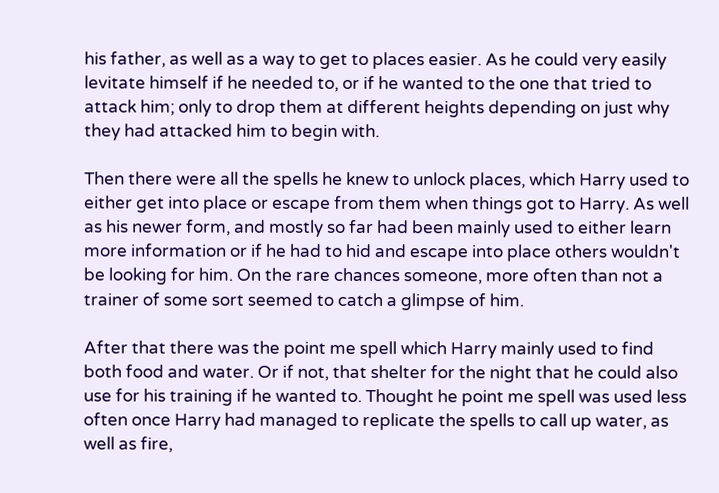his father, as well as a way to get to places easier. As he could very easily levitate himself if he needed to, or if he wanted to the one that tried to attack him; only to drop them at different heights depending on just why they had attacked him to begin with.

Then there were all the spells he knew to unlock places, which Harry used to either get into place or escape from them when things got to Harry. As well as his newer form, and mostly so far had been mainly used to either learn more information or if he had to hid and escape into place others wouldn't be looking for him. On the rare chances someone, more often than not a trainer of some sort seemed to catch a glimpse of him.

After that there was the point me spell which Harry mainly used to find both food and water. Or if not, that shelter for the night that he could also use for his training if he wanted to. Thought he point me spell was used less often once Harry had managed to replicate the spells to call up water, as well as fire,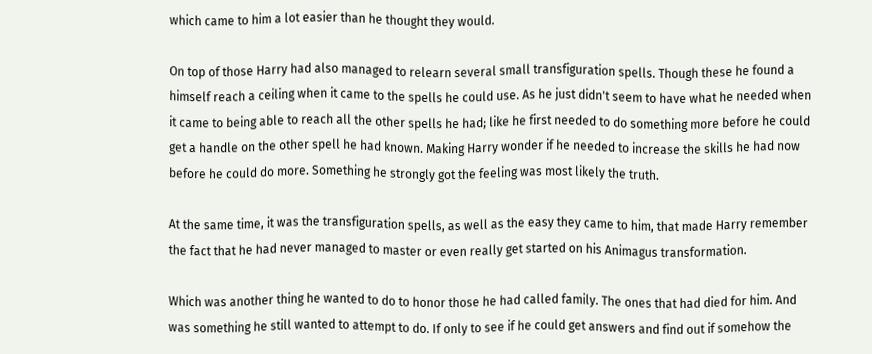which came to him a lot easier than he thought they would.

On top of those Harry had also managed to relearn several small transfiguration spells. Though these he found a himself reach a ceiling when it came to the spells he could use. As he just didn't seem to have what he needed when it came to being able to reach all the other spells he had; like he first needed to do something more before he could get a handle on the other spell he had known. Making Harry wonder if he needed to increase the skills he had now before he could do more. Something he strongly got the feeling was most likely the truth.

At the same time, it was the transfiguration spells, as well as the easy they came to him, that made Harry remember the fact that he had never managed to master or even really get started on his Animagus transformation.

Which was another thing he wanted to do to honor those he had called family. The ones that had died for him. And was something he still wanted to attempt to do. If only to see if he could get answers and find out if somehow the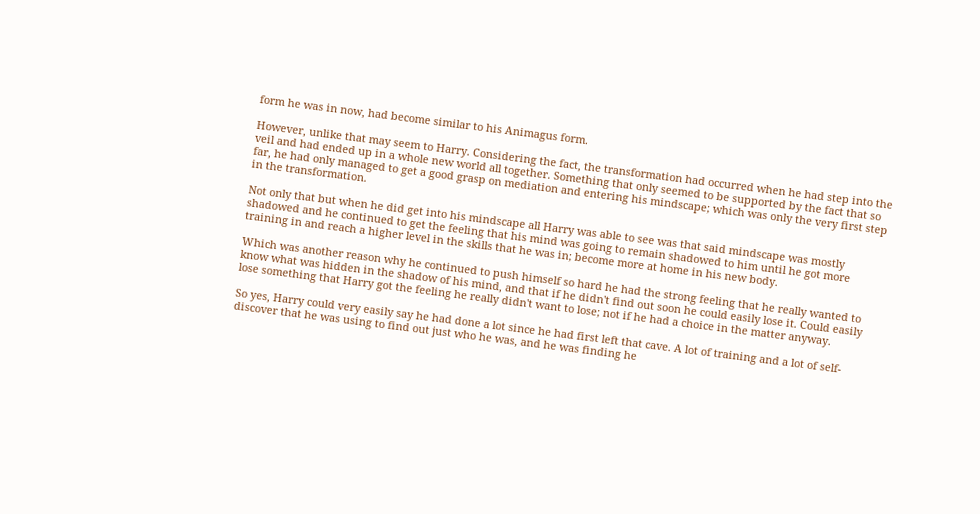form he was in now, had become similar to his Animagus form.

However, unlike that may seem to Harry. Considering the fact, the transformation had occurred when he had step into the veil and had ended up in a whole new world all together. Something that only seemed to be supported by the fact that so far, he had only managed to get a good grasp on mediation and entering his mindscape; which was only the very first step in the transformation.

Not only that but when he did get into his mindscape all Harry was able to see was that said mindscape was mostly shadowed and he continued to get the feeling that his mind was going to remain shadowed to him until he got more training in and reach a higher level in the skills that he was in; become more at home in his new body.

Which was another reason why he continued to push himself so hard he had the strong feeling that he really wanted to know what was hidden in the shadow of his mind, and that if he didn't find out soon he could easily lose it. Could easily lose something that Harry got the feeling he really didn't want to lose; not if he had a choice in the matter anyway.

So yes, Harry could very easily say he had done a lot since he had first left that cave. A lot of training and a lot of self-discover that he was using to find out just who he was, and he was finding he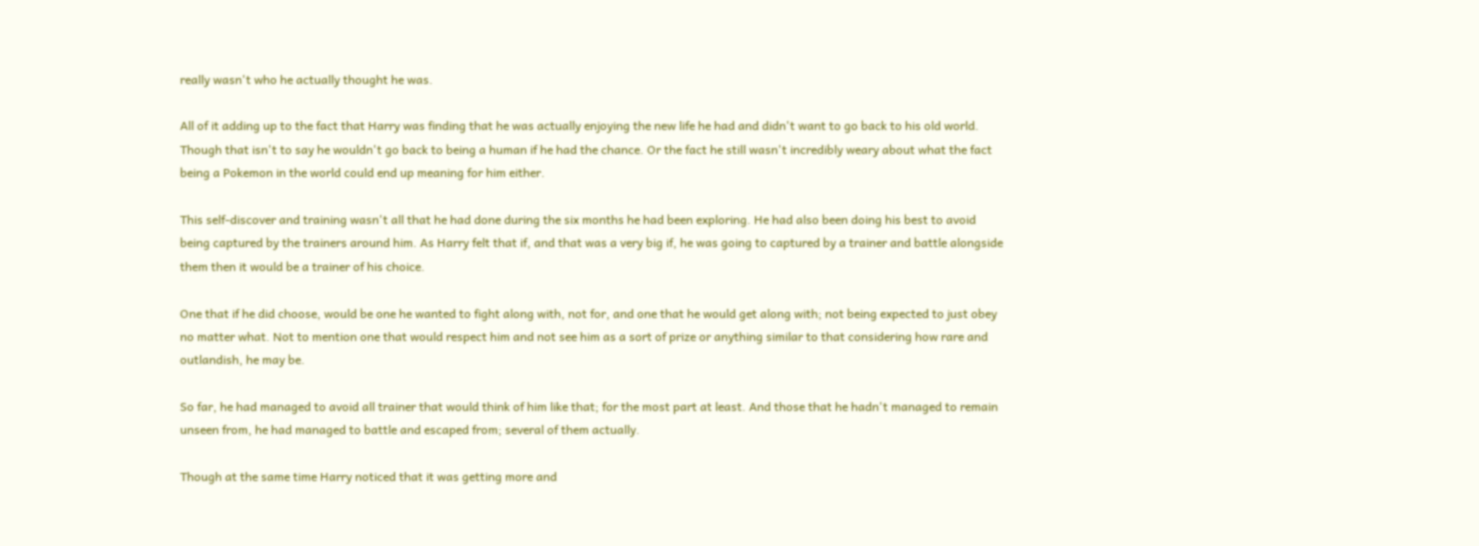really wasn't who he actually thought he was.

All of it adding up to the fact that Harry was finding that he was actually enjoying the new life he had and didn't want to go back to his old world. Though that isn't to say he wouldn't go back to being a human if he had the chance. Or the fact he still wasn't incredibly weary about what the fact being a Pokemon in the world could end up meaning for him either.

This self-discover and training wasn't all that he had done during the six months he had been exploring. He had also been doing his best to avoid being captured by the trainers around him. As Harry felt that if, and that was a very big if, he was going to captured by a trainer and battle alongside them then it would be a trainer of his choice.

One that if he did choose, would be one he wanted to fight along with, not for, and one that he would get along with; not being expected to just obey no matter what. Not to mention one that would respect him and not see him as a sort of prize or anything similar to that considering how rare and outlandish, he may be.

So far, he had managed to avoid all trainer that would think of him like that; for the most part at least. And those that he hadn't managed to remain unseen from, he had managed to battle and escaped from; several of them actually.

Though at the same time Harry noticed that it was getting more and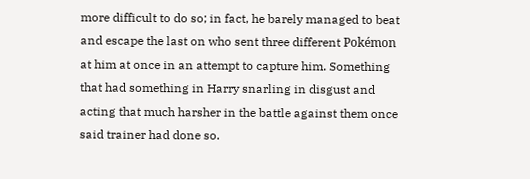more difficult to do so; in fact, he barely managed to beat and escape the last on who sent three different Pokémon at him at once in an attempt to capture him. Something that had something in Harry snarling in disgust and acting that much harsher in the battle against them once said trainer had done so.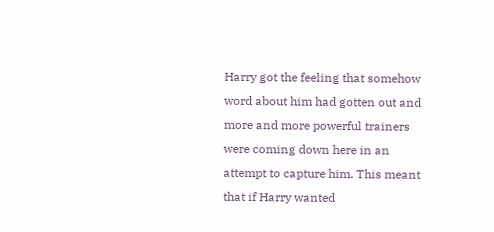Harry got the feeling that somehow word about him had gotten out and more and more powerful trainers were coming down here in an attempt to capture him. This meant that if Harry wanted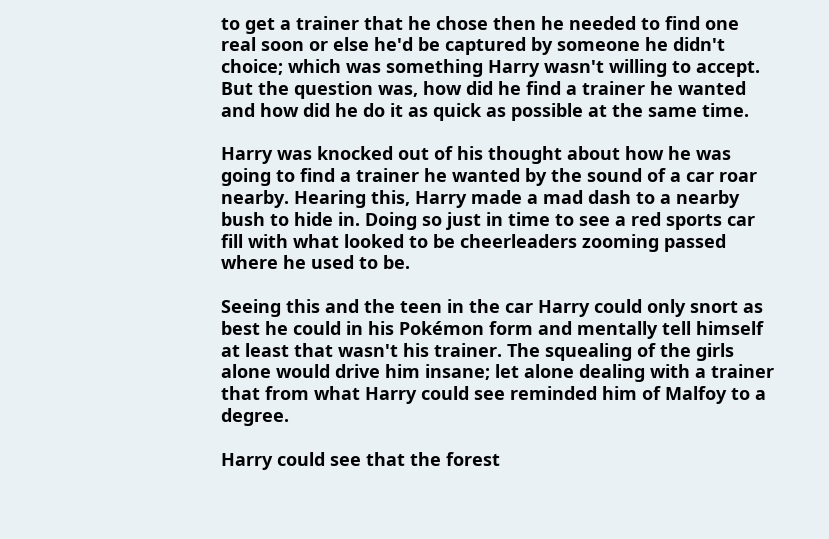to get a trainer that he chose then he needed to find one real soon or else he'd be captured by someone he didn't choice; which was something Harry wasn't willing to accept. But the question was, how did he find a trainer he wanted and how did he do it as quick as possible at the same time.

Harry was knocked out of his thought about how he was going to find a trainer he wanted by the sound of a car roar nearby. Hearing this, Harry made a mad dash to a nearby bush to hide in. Doing so just in time to see a red sports car fill with what looked to be cheerleaders zooming passed where he used to be.

Seeing this and the teen in the car Harry could only snort as best he could in his Pokémon form and mentally tell himself at least that wasn't his trainer. The squealing of the girls alone would drive him insane; let alone dealing with a trainer that from what Harry could see reminded him of Malfoy to a degree.

Harry could see that the forest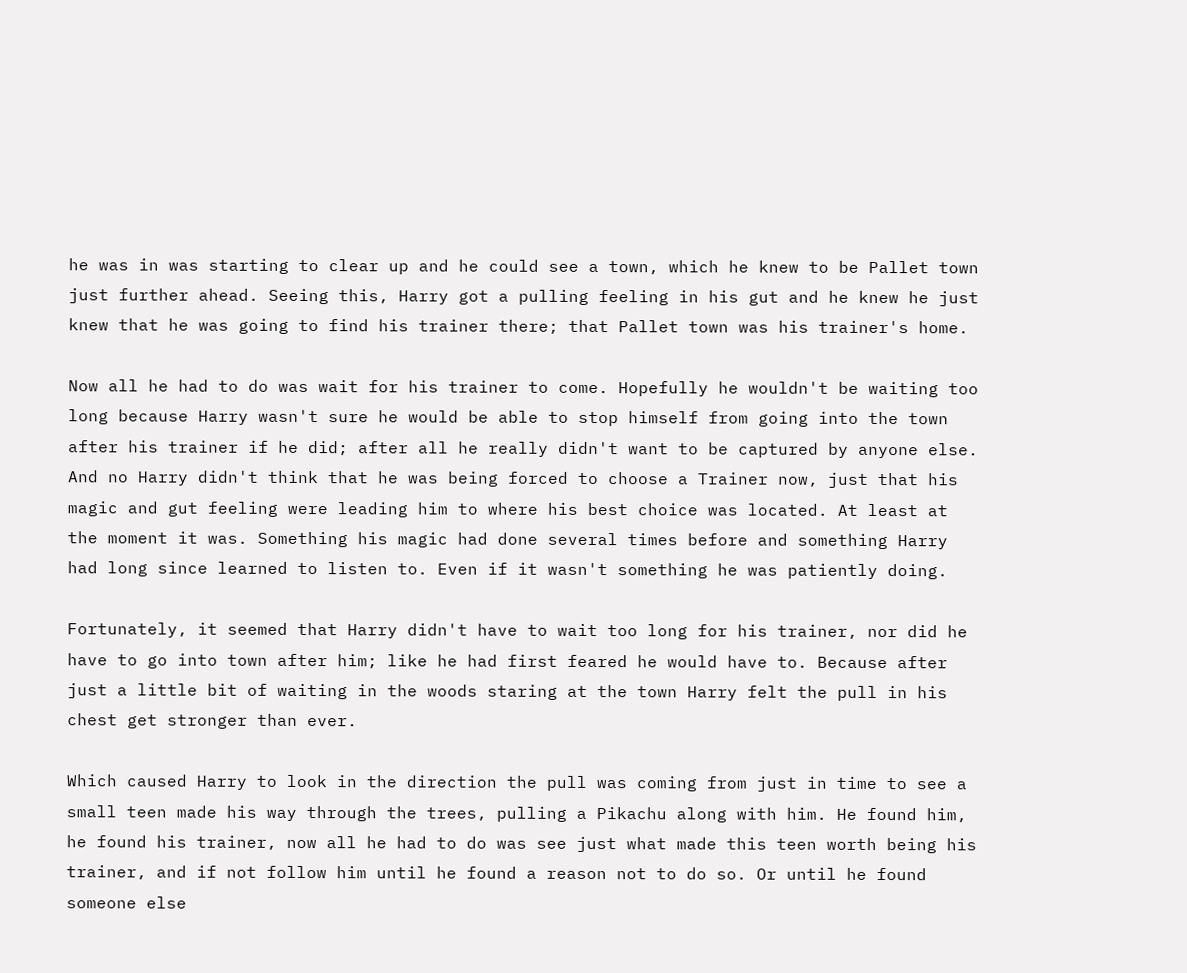he was in was starting to clear up and he could see a town, which he knew to be Pallet town just further ahead. Seeing this, Harry got a pulling feeling in his gut and he knew he just knew that he was going to find his trainer there; that Pallet town was his trainer's home.

Now all he had to do was wait for his trainer to come. Hopefully he wouldn't be waiting too long because Harry wasn't sure he would be able to stop himself from going into the town after his trainer if he did; after all he really didn't want to be captured by anyone else. And no Harry didn't think that he was being forced to choose a Trainer now, just that his magic and gut feeling were leading him to where his best choice was located. At least at the moment it was. Something his magic had done several times before and something Harry had long since learned to listen to. Even if it wasn't something he was patiently doing.

Fortunately, it seemed that Harry didn't have to wait too long for his trainer, nor did he have to go into town after him; like he had first feared he would have to. Because after just a little bit of waiting in the woods staring at the town Harry felt the pull in his chest get stronger than ever.

Which caused Harry to look in the direction the pull was coming from just in time to see a small teen made his way through the trees, pulling a Pikachu along with him. He found him, he found his trainer, now all he had to do was see just what made this teen worth being his trainer, and if not follow him until he found a reason not to do so. Or until he found someone else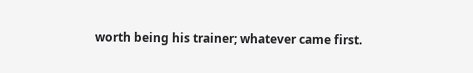worth being his trainer; whatever came first.